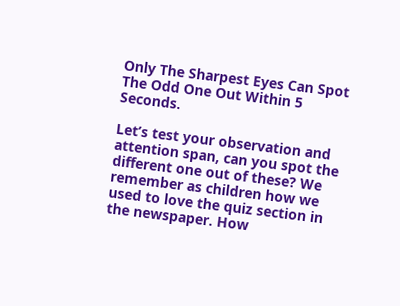Only The Sharpest Eyes Can Spot The Odd One Out Within 5 Seconds.

Let’s test your observation and attention span, can you spot the different one out of these? We remember as children how we used to love the quiz section in the newspaper. How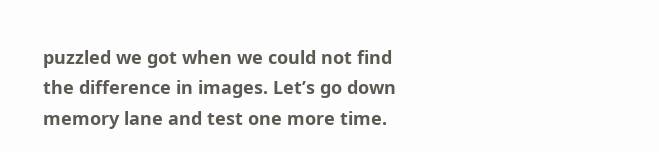puzzled we got when we could not find the difference in images. Let’s go down memory lane and test one more time.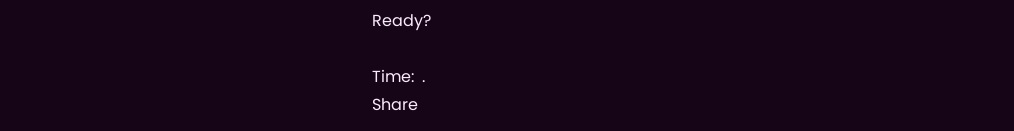Ready?

Time:  .
Share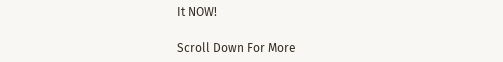It NOW!

Scroll Down For More